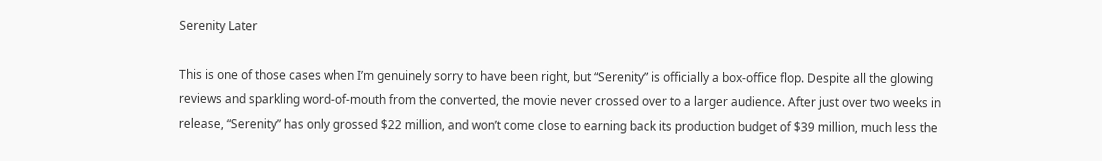Serenity Later

This is one of those cases when I’m genuinely sorry to have been right, but “Serenity” is officially a box-office flop. Despite all the glowing reviews and sparkling word-of-mouth from the converted, the movie never crossed over to a larger audience. After just over two weeks in release, “Serenity” has only grossed $22 million, and won’t come close to earning back its production budget of $39 million, much less the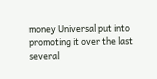money Universal put into promoting it over the last several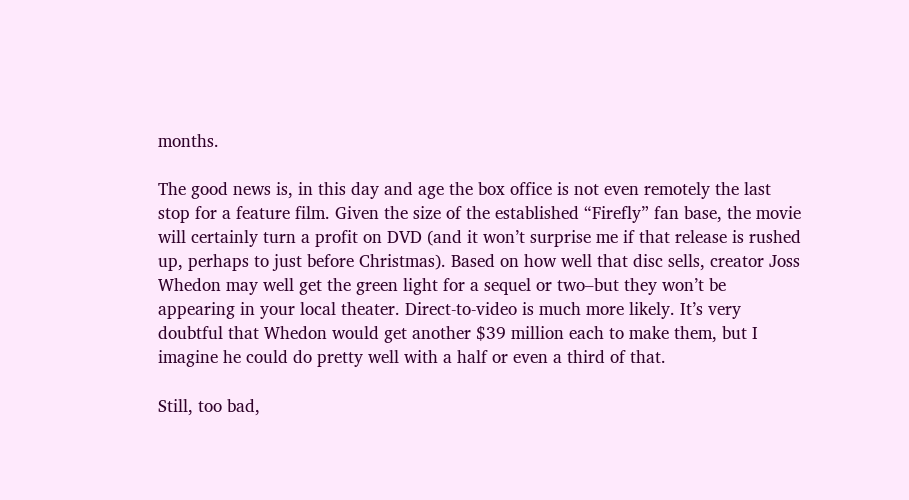months.

The good news is, in this day and age the box office is not even remotely the last stop for a feature film. Given the size of the established “Firefly” fan base, the movie will certainly turn a profit on DVD (and it won’t surprise me if that release is rushed up, perhaps to just before Christmas). Based on how well that disc sells, creator Joss Whedon may well get the green light for a sequel or two–but they won’t be appearing in your local theater. Direct-to-video is much more likely. It’s very doubtful that Whedon would get another $39 million each to make them, but I imagine he could do pretty well with a half or even a third of that.

Still, too bad,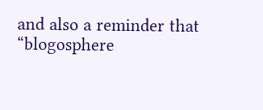and also a reminder that “blogosphere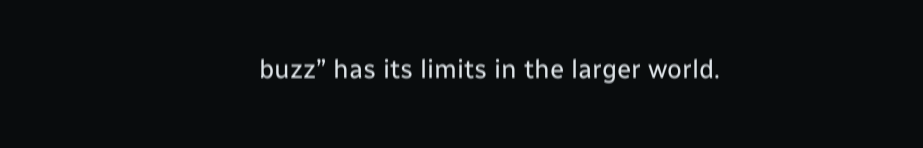buzz” has its limits in the larger world.